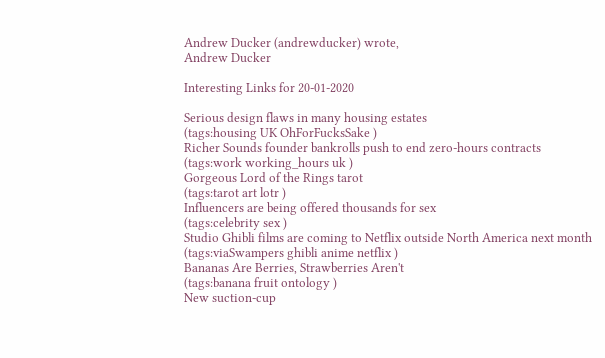Andrew Ducker (andrewducker) wrote,
Andrew Ducker

Interesting Links for 20-01-2020

Serious design flaws in many housing estates
(tags:housing UK OhForFucksSake )
Richer Sounds founder bankrolls push to end zero-hours contracts
(tags:work working_hours uk )
Gorgeous Lord of the Rings tarot
(tags:tarot art lotr )
Influencers are being offered thousands for sex
(tags:celebrity sex )
Studio Ghibli films are coming to Netflix outside North America next month
(tags:viaSwampers ghibli anime netflix )
Bananas Are Berries, Strawberries Aren't
(tags:banana fruit ontology )
New suction-cup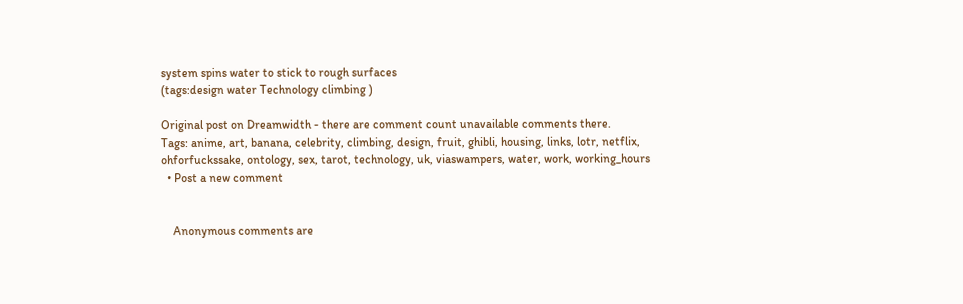system spins water to stick to rough surfaces
(tags:design water Technology climbing )

Original post on Dreamwidth - there are comment count unavailable comments there.
Tags: anime, art, banana, celebrity, climbing, design, fruit, ghibli, housing, links, lotr, netflix, ohforfuckssake, ontology, sex, tarot, technology, uk, viaswampers, water, work, working_hours
  • Post a new comment


    Anonymous comments are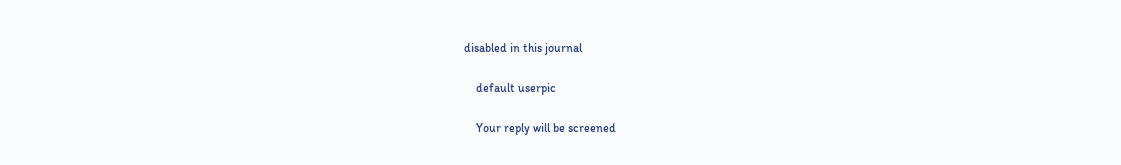disabled in this journal

    default userpic

    Your reply will be screened